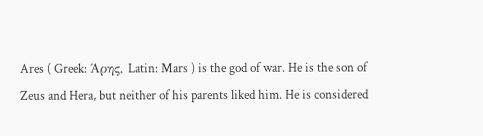Ares ( Greek: Άρης, Latin: Mars ) is the god of war. He is the son of Zeus and Hera, but neither of his parents liked him. He is considered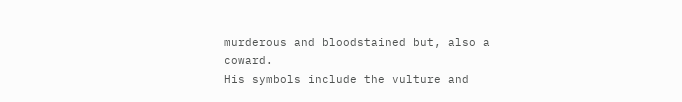murderous and bloodstained but, also a coward.
His symbols include the vulture and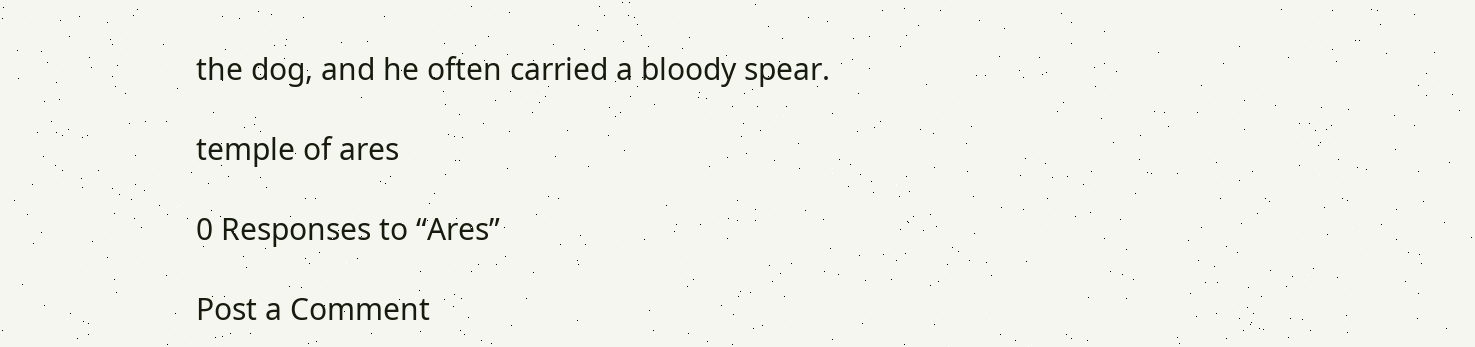the dog, and he often carried a bloody spear.

temple of ares

0 Responses to “Ares”

Post a Comment